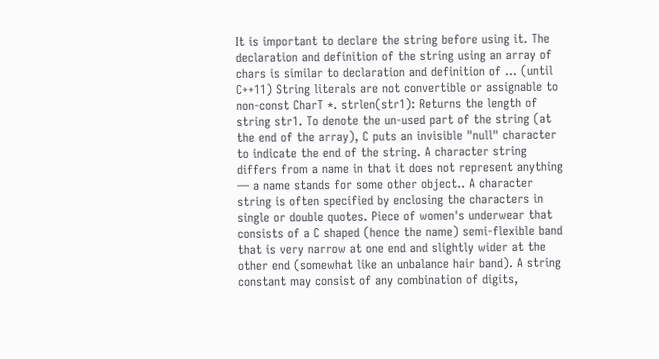It is important to declare the string before using it. The declaration and definition of the string using an array of chars is similar to declaration and definition of … (until C++11) String literals are not convertible or assignable to non-const CharT *. strlen(str1): Returns the length of string str1. To denote the un-used part of the string (at the end of the array), C puts an invisible "null" character to indicate the end of the string. A character string differs from a name in that it does not represent anything — a name stands for some other object.. A character string is often specified by enclosing the characters in single or double quotes. Piece of women's underwear that consists of a C shaped (hence the name) semi-flexible band that is very narrow at one end and slightly wider at the other end (somewhat like an unbalance hair band). A string constant may consist of any combination of digits,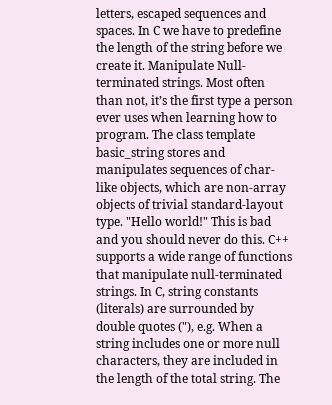letters, escaped sequences and spaces. In C we have to predefine the length of the string before we create it. Manipulate Null-terminated strings. Most often than not, it’s the first type a person ever uses when learning how to program. The class template basic_string stores and manipulates sequences of char-like objects, which are non-array objects of trivial standard-layout type. "Hello world!" This is bad and you should never do this. C++ supports a wide range of functions that manipulate null-terminated strings. In C, string constants (literals) are surrounded by double quotes ("), e.g. When a string includes one or more null characters, they are included in the length of the total string. The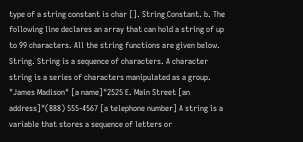type of a string constant is char []. String Constant. b. The following line declares an array that can hold a string of up to 99 characters. All the string functions are given below. String. String is a sequence of characters. A character string is a series of characters manipulated as a group. "James Madison" [a name]"2525 E. Main Street [an address]"(888) 555-4567 [a telephone number] A string is a variable that stores a sequence of letters or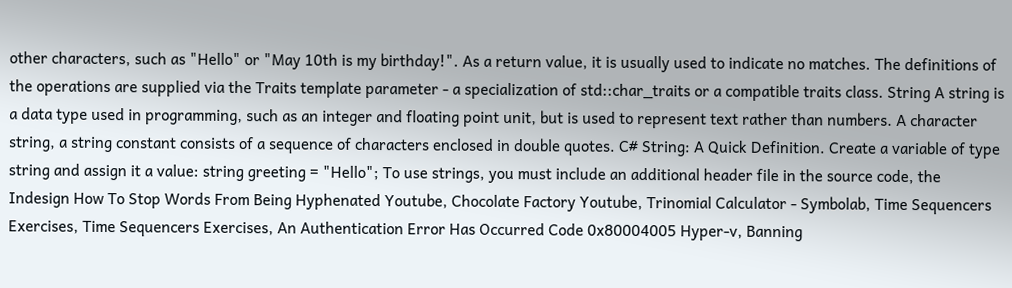other characters, such as "Hello" or "May 10th is my birthday!". As a return value, it is usually used to indicate no matches. The definitions of the operations are supplied via the Traits template parameter - a specialization of std::char_traits or a compatible traits class. String A string is a data type used in programming, such as an integer and floating point unit, but is used to represent text rather than numbers. A character string, a string constant consists of a sequence of characters enclosed in double quotes. C# String: A Quick Definition. Create a variable of type string and assign it a value: string greeting = "Hello"; To use strings, you must include an additional header file in the source code, the
Indesign How To Stop Words From Being Hyphenated Youtube, Chocolate Factory Youtube, Trinomial Calculator - Symbolab, Time Sequencers Exercises, Time Sequencers Exercises, An Authentication Error Has Occurred Code 0x80004005 Hyper-v, Banning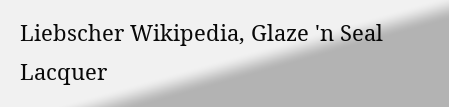Liebscher Wikipedia, Glaze 'n Seal Lacquer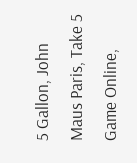5 Gallon, John Maus Paris, Take 5 Game Online,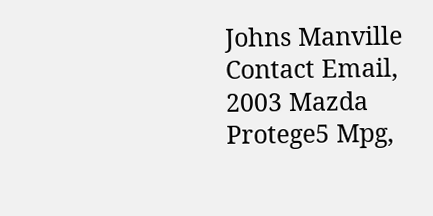Johns Manville Contact Email, 2003 Mazda Protege5 Mpg,